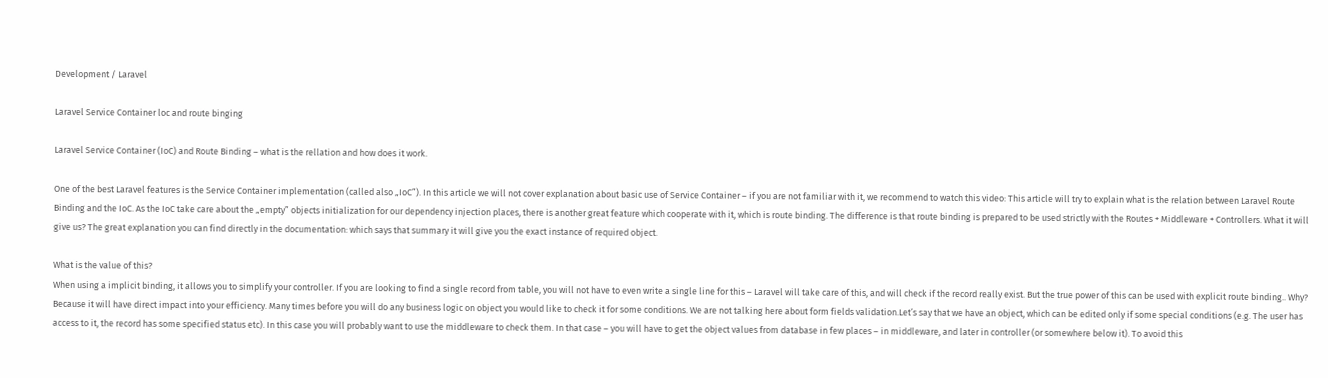Development / Laravel

Laravel Service Container loc and route binging

Laravel Service Container (IoC) and Route Binding – what is the rellation and how does it work.

One of the best Laravel features is the Service Container implementation (called also „IoC”). In this article we will not cover explanation about basic use of Service Container – if you are not familiar with it, we recommend to watch this video: This article will try to explain what is the relation between Laravel Route Binding and the IoC. As the IoC take care about the „empty” objects initialization for our dependency injection places, there is another great feature which cooperate with it, which is route binding. The difference is that route binding is prepared to be used strictly with the Routes + Middleware + Controllers. What it will give us? The great explanation you can find directly in the documentation: which says that summary it will give you the exact instance of required object.

What is the value of this?
When using a implicit binding, it allows you to simplify your controller. If you are looking to find a single record from table, you will not have to even write a single line for this – Laravel will take care of this, and will check if the record really exist. But the true power of this can be used with explicit route binding.. Why? Because it will have direct impact into your efficiency. Many times before you will do any business logic on object you would like to check it for some conditions. We are not talking here about form fields validation.Let’s say that we have an object, which can be edited only if some special conditions (e.g. The user has access to it, the record has some specified status etc). In this case you will probably want to use the middleware to check them. In that case – you will have to get the object values from database in few places – in middleware, and later in controller (or somewhere below it). To avoid this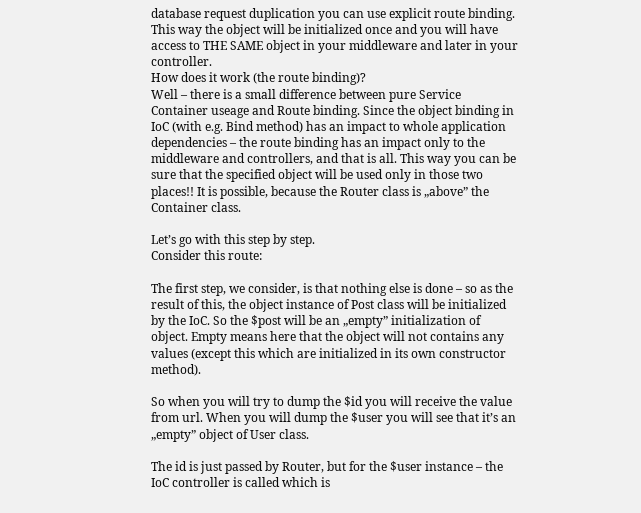database request duplication you can use explicit route binding. This way the object will be initialized once and you will have access to THE SAME object in your middleware and later in your controller.
How does it work (the route binding)?
Well – there is a small difference between pure Service Container useage and Route binding. Since the object binding in IoC (with e.g. Bind method) has an impact to whole application dependencies – the route binding has an impact only to the middleware and controllers, and that is all. This way you can be sure that the specified object will be used only in those two places!! It is possible, because the Router class is „above” the Container class.

Let’s go with this step by step.
Consider this route:

The first step, we consider, is that nothing else is done – so as the result of this, the object instance of Post class will be initialized by the IoC. So the $post will be an „empty” initialization of object. Empty means here that the object will not contains any values (except this which are initialized in its own constructor method).

So when you will try to dump the $id you will receive the value from url. When you will dump the $user you will see that it’s an „empty” object of User class.

The id is just passed by Router, but for the $user instance – the IoC controller is called which is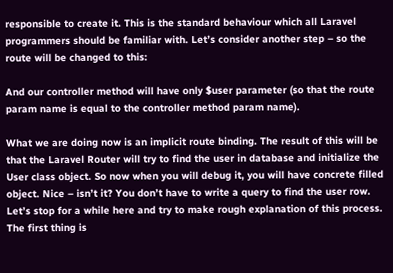responsible to create it. This is the standard behaviour which all Laravel programmers should be familiar with. Let’s consider another step – so the route will be changed to this:

And our controller method will have only $user parameter (so that the route param name is equal to the controller method param name).

What we are doing now is an implicit route binding. The result of this will be that the Laravel Router will try to find the user in database and initialize the User class object. So now when you will debug it, you will have concrete filled object. Nice – isn’t it? You don’t have to write a query to find the user row. Let’s stop for a while here and try to make rough explanation of this process. The first thing is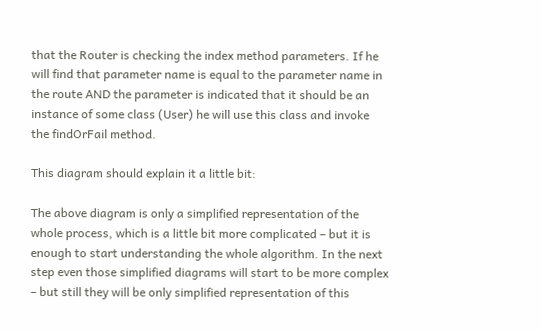that the Router is checking the index method parameters. If he will find that parameter name is equal to the parameter name in the route AND the parameter is indicated that it should be an instance of some class (User) he will use this class and invoke the findOrFail method.

This diagram should explain it a little bit:

The above diagram is only a simplified representation of the whole process, which is a little bit more complicated – but it is enough to start understanding the whole algorithm. In the next step even those simplified diagrams will start to be more complex – but still they will be only simplified representation of this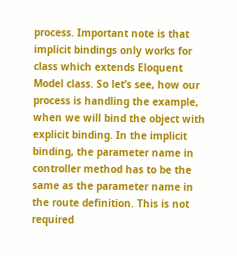process. Important note is that implicit bindings only works for class which extends Eloquent Model class. So let’s see, how our process is handling the example, when we will bind the object with explicit binding. In the implicit binding, the parameter name in controller method has to be the same as the parameter name in the route definition. This is not required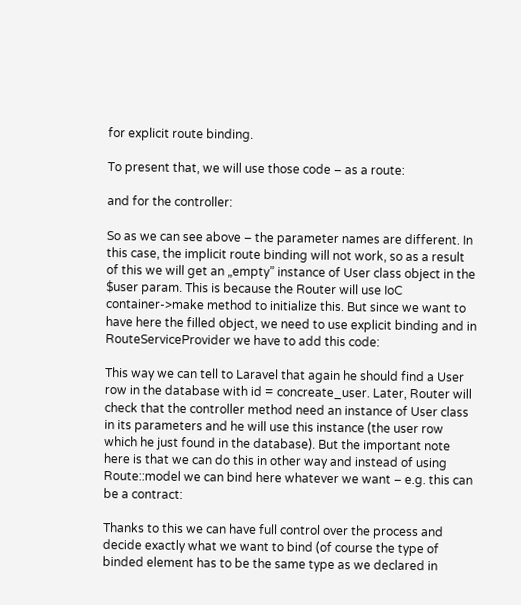for explicit route binding.

To present that, we will use those code – as a route:

and for the controller:

So as we can see above – the parameter names are different. In this case, the implicit route binding will not work, so as a result of this we will get an „empty” instance of User class object in the $user param. This is because the Router will use IoC container->make method to initialize this. But since we want to have here the filled object, we need to use explicit binding and in RouteServiceProvider we have to add this code:

This way we can tell to Laravel that again he should find a User row in the database with id = concreate_user. Later, Router will check that the controller method need an instance of User class in its parameters and he will use this instance (the user row which he just found in the database). But the important note here is that we can do this in other way and instead of using Route::model we can bind here whatever we want – e.g. this can be a contract:

Thanks to this we can have full control over the process and decide exactly what we want to bind (of course the type of binded element has to be the same type as we declared in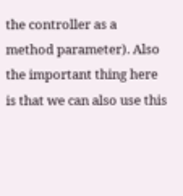the controller as a method parameter). Also the important thing here is that we can also use this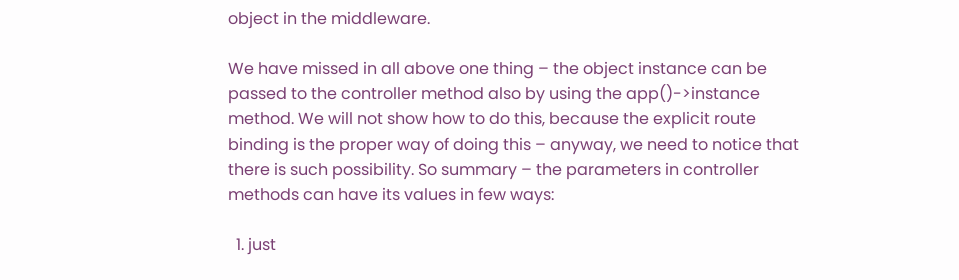object in the middleware.

We have missed in all above one thing – the object instance can be passed to the controller method also by using the app()->instance method. We will not show how to do this, because the explicit route binding is the proper way of doing this – anyway, we need to notice that there is such possibility. So summary – the parameters in controller methods can have its values in few ways:

  1. just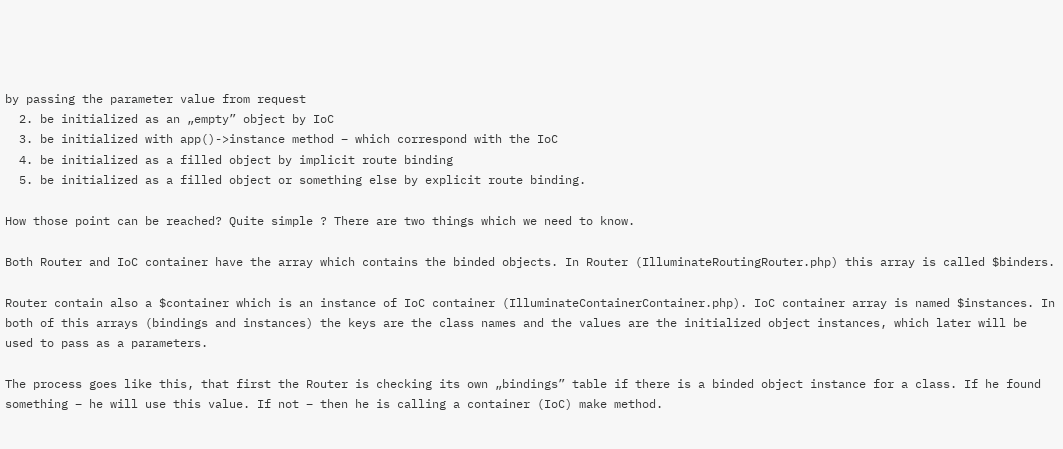by passing the parameter value from request
  2. be initialized as an „empty” object by IoC
  3. be initialized with app()->instance method – which correspond with the IoC
  4. be initialized as a filled object by implicit route binding
  5. be initialized as a filled object or something else by explicit route binding.

How those point can be reached? Quite simple ? There are two things which we need to know.

Both Router and IoC container have the array which contains the binded objects. In Router (IlluminateRoutingRouter.php) this array is called $binders.

Router contain also a $container which is an instance of IoC container (IlluminateContainerContainer.php). IoC container array is named $instances. In both of this arrays (bindings and instances) the keys are the class names and the values are the initialized object instances, which later will be used to pass as a parameters.

The process goes like this, that first the Router is checking its own „bindings” table if there is a binded object instance for a class. If he found something – he will use this value. If not – then he is calling a container (IoC) make method.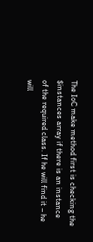The IoC make method first is checking the $instances array if there is an instance of the required class. If he will find it – he will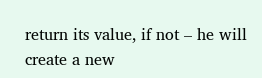return its value, if not – he will create a new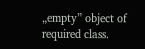„empty” object of required class.